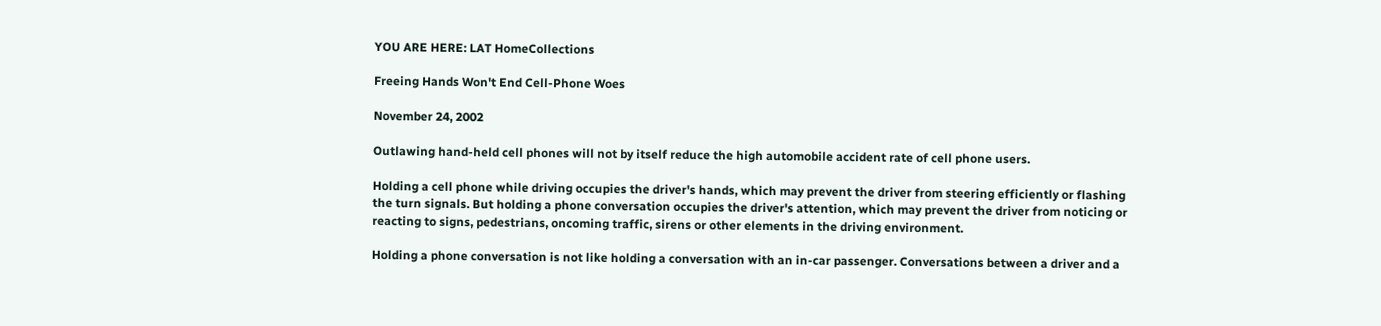YOU ARE HERE: LAT HomeCollections

Freeing Hands Won't End Cell-Phone Woes

November 24, 2002

Outlawing hand-held cell phones will not by itself reduce the high automobile accident rate of cell phone users.

Holding a cell phone while driving occupies the driver's hands, which may prevent the driver from steering efficiently or flashing the turn signals. But holding a phone conversation occupies the driver's attention, which may prevent the driver from noticing or reacting to signs, pedestrians, oncoming traffic, sirens or other elements in the driving environment.

Holding a phone conversation is not like holding a conversation with an in-car passenger. Conversations between a driver and a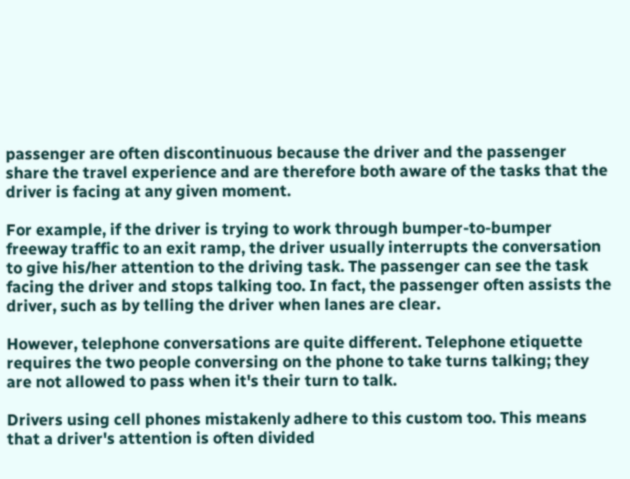passenger are often discontinuous because the driver and the passenger share the travel experience and are therefore both aware of the tasks that the driver is facing at any given moment.

For example, if the driver is trying to work through bumper-to-bumper freeway traffic to an exit ramp, the driver usually interrupts the conversation to give his/her attention to the driving task. The passenger can see the task facing the driver and stops talking too. In fact, the passenger often assists the driver, such as by telling the driver when lanes are clear.

However, telephone conversations are quite different. Telephone etiquette requires the two people conversing on the phone to take turns talking; they are not allowed to pass when it's their turn to talk.

Drivers using cell phones mistakenly adhere to this custom too. This means that a driver's attention is often divided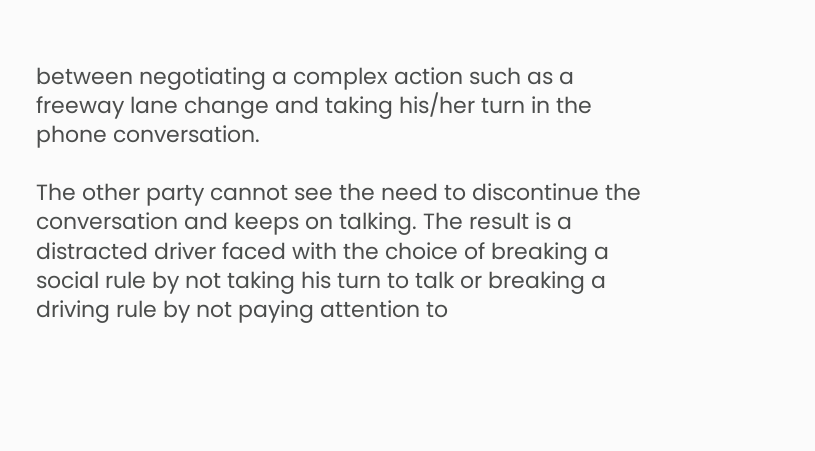between negotiating a complex action such as a freeway lane change and taking his/her turn in the phone conversation.

The other party cannot see the need to discontinue the conversation and keeps on talking. The result is a distracted driver faced with the choice of breaking a social rule by not taking his turn to talk or breaking a driving rule by not paying attention to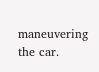maneuvering the car.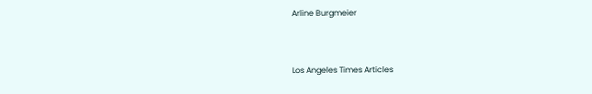Arline Burgmeier


Los Angeles Times Articles